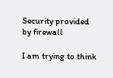Security provided by firewall

I am trying to think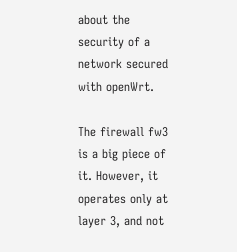about the security of a network secured with openWrt.

The firewall fw3 is a big piece of it. However, it operates only at layer 3, and not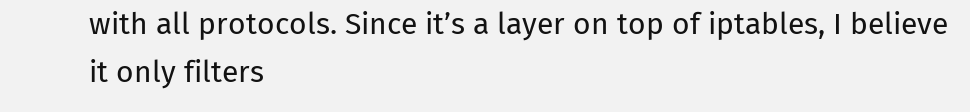with all protocols. Since it’s a layer on top of iptables, I believe it only filters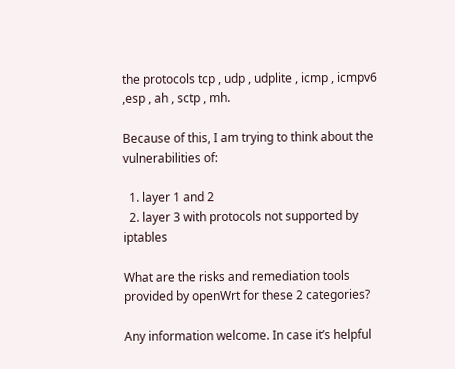the protocols tcp , udp , udplite , icmp , icmpv6 ,esp , ah , sctp , mh.

Because of this, I am trying to think about the vulnerabilities of:

  1. layer 1 and 2
  2. layer 3 with protocols not supported by iptables

What are the risks and remediation tools provided by openWrt for these 2 categories?

Any information welcome. In case it’s helpful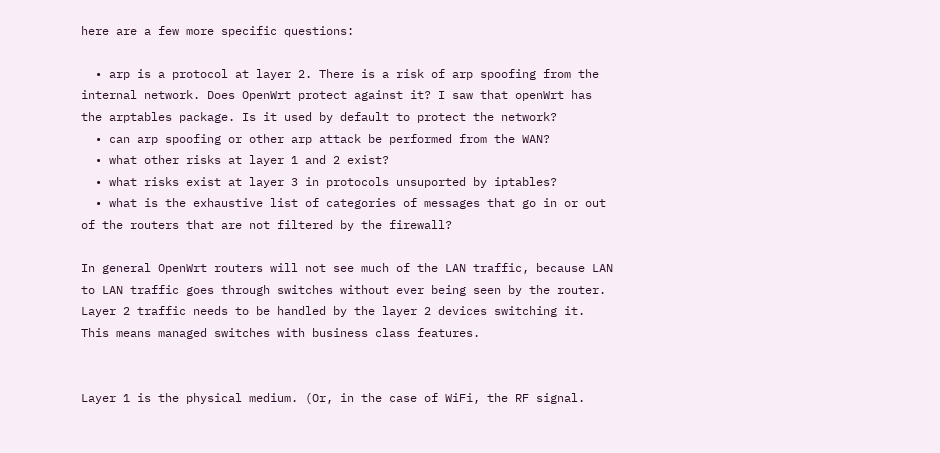here are a few more specific questions:

  • arp is a protocol at layer 2. There is a risk of arp spoofing from the internal network. Does OpenWrt protect against it? I saw that openWrt has the arptables package. Is it used by default to protect the network?
  • can arp spoofing or other arp attack be performed from the WAN?
  • what other risks at layer 1 and 2 exist?
  • what risks exist at layer 3 in protocols unsuported by iptables?
  • what is the exhaustive list of categories of messages that go in or out of the routers that are not filtered by the firewall?

In general OpenWrt routers will not see much of the LAN traffic, because LAN to LAN traffic goes through switches without ever being seen by the router. Layer 2 traffic needs to be handled by the layer 2 devices switching it. This means managed switches with business class features.


Layer 1 is the physical medium. (Or, in the case of WiFi, the RF signal.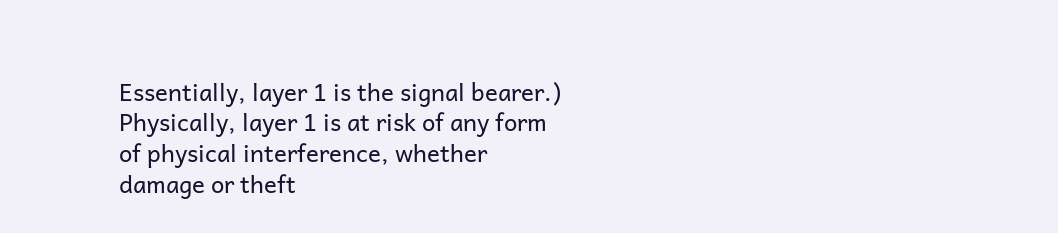Essentially, layer 1 is the signal bearer.) Physically, layer 1 is at risk of any form of physical interference, whether damage or theft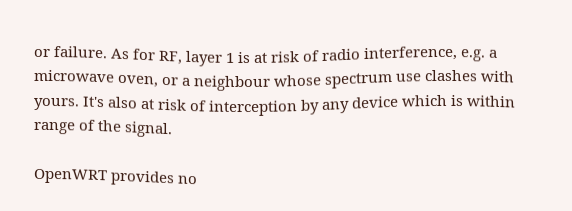or failure. As for RF, layer 1 is at risk of radio interference, e.g. a microwave oven, or a neighbour whose spectrum use clashes with yours. It's also at risk of interception by any device which is within range of the signal.

OpenWRT provides no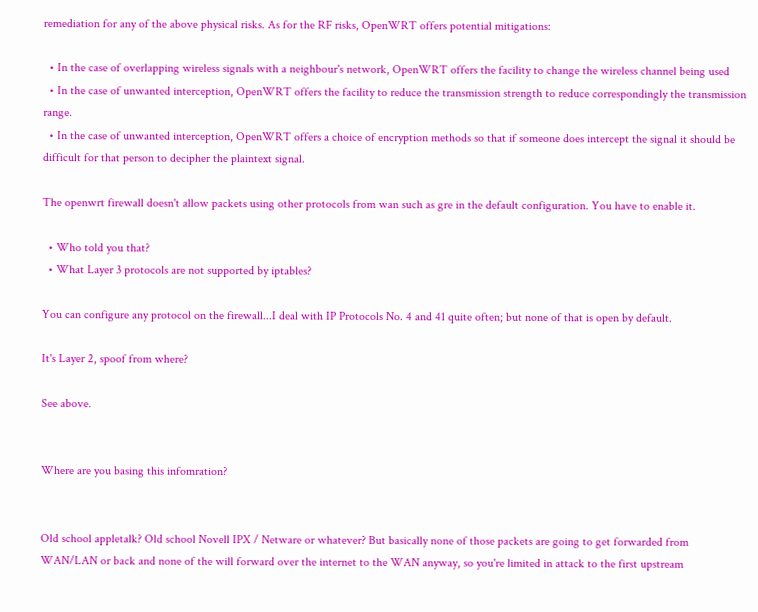remediation for any of the above physical risks. As for the RF risks, OpenWRT offers potential mitigations:

  • In the case of overlapping wireless signals with a neighbour's network, OpenWRT offers the facility to change the wireless channel being used
  • In the case of unwanted interception, OpenWRT offers the facility to reduce the transmission strength to reduce correspondingly the transmission range.
  • In the case of unwanted interception, OpenWRT offers a choice of encryption methods so that if someone does intercept the signal it should be difficult for that person to decipher the plaintext signal.

The openwrt firewall doesn't allow packets using other protocols from wan such as gre in the default configuration. You have to enable it.

  • Who told you that?
  • What Layer 3 protocols are not supported by iptables?

You can configure any protocol on the firewall...I deal with IP Protocols No. 4 and 41 quite often; but none of that is open by default.

It's Layer 2, spoof from where?

See above.


Where are you basing this infomration?


Old school appletalk? Old school Novell IPX / Netware or whatever? But basically none of those packets are going to get forwarded from WAN/LAN or back and none of the will forward over the internet to the WAN anyway, so you're limited in attack to the first upstream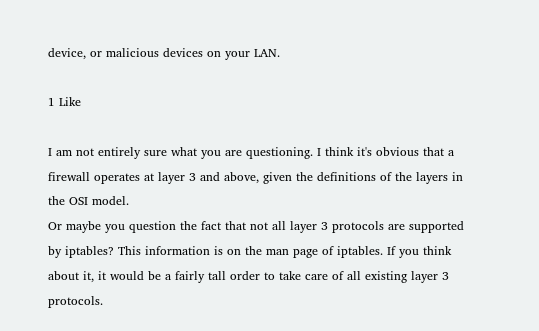device, or malicious devices on your LAN.

1 Like

I am not entirely sure what you are questioning. I think it's obvious that a firewall operates at layer 3 and above, given the definitions of the layers in the OSI model.
Or maybe you question the fact that not all layer 3 protocols are supported by iptables? This information is on the man page of iptables. If you think about it, it would be a fairly tall order to take care of all existing layer 3 protocols.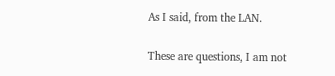As I said, from the LAN.

These are questions, I am not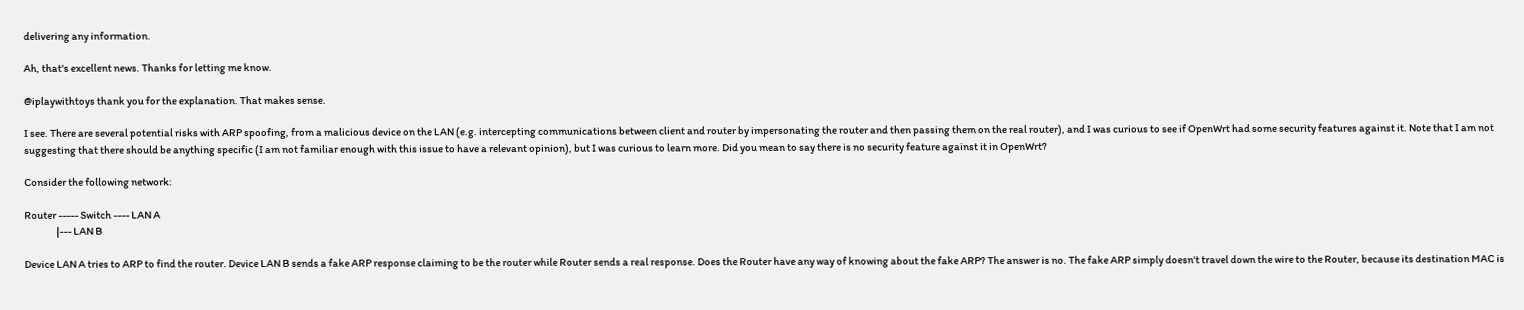delivering any information.

Ah, that's excellent news. Thanks for letting me know.

@iplaywithtoys thank you for the explanation. That makes sense.

I see. There are several potential risks with ARP spoofing, from a malicious device on the LAN (e.g. intercepting communications between client and router by impersonating the router and then passing them on the real router), and I was curious to see if OpenWrt had some security features against it. Note that I am not suggesting that there should be anything specific (I am not familiar enough with this issue to have a relevant opinion), but I was curious to learn more. Did you mean to say there is no security feature against it in OpenWrt?

Consider the following network:

Router ----- Switch ---- LAN A
                |--- LAN B

Device LAN A tries to ARP to find the router. Device LAN B sends a fake ARP response claiming to be the router while Router sends a real response. Does the Router have any way of knowing about the fake ARP? The answer is no. The fake ARP simply doesn't travel down the wire to the Router, because its destination MAC is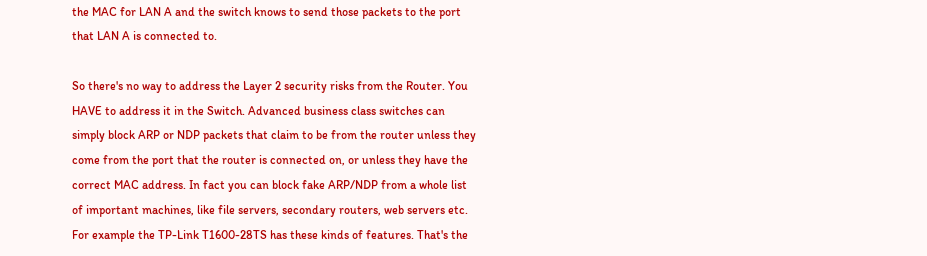the MAC for LAN A and the switch knows to send those packets to the port that LAN A is connected to.

So there's no way to address the Layer 2 security risks from the Router. You HAVE to address it in the Switch. Advanced business class switches can simply block ARP or NDP packets that claim to be from the router unless they come from the port that the router is connected on, or unless they have the correct MAC address. In fact you can block fake ARP/NDP from a whole list of important machines, like file servers, secondary routers, web servers etc. For example the TP-Link T1600-28TS has these kinds of features. That's the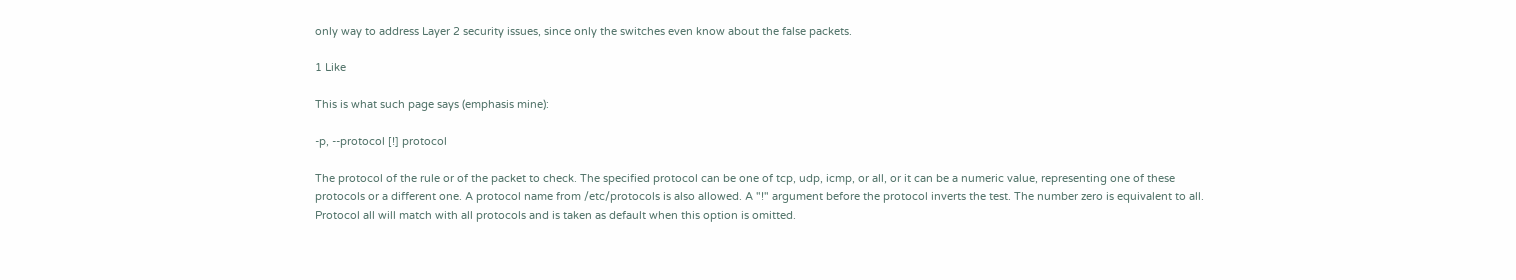only way to address Layer 2 security issues, since only the switches even know about the false packets.

1 Like

This is what such page says (emphasis mine):

-p, --protocol [!] protocol

The protocol of the rule or of the packet to check. The specified protocol can be one of tcp, udp, icmp, or all, or it can be a numeric value, representing one of these protocols or a different one. A protocol name from /etc/protocols is also allowed. A "!" argument before the protocol inverts the test. The number zero is equivalent to all. Protocol all will match with all protocols and is taken as default when this option is omitted.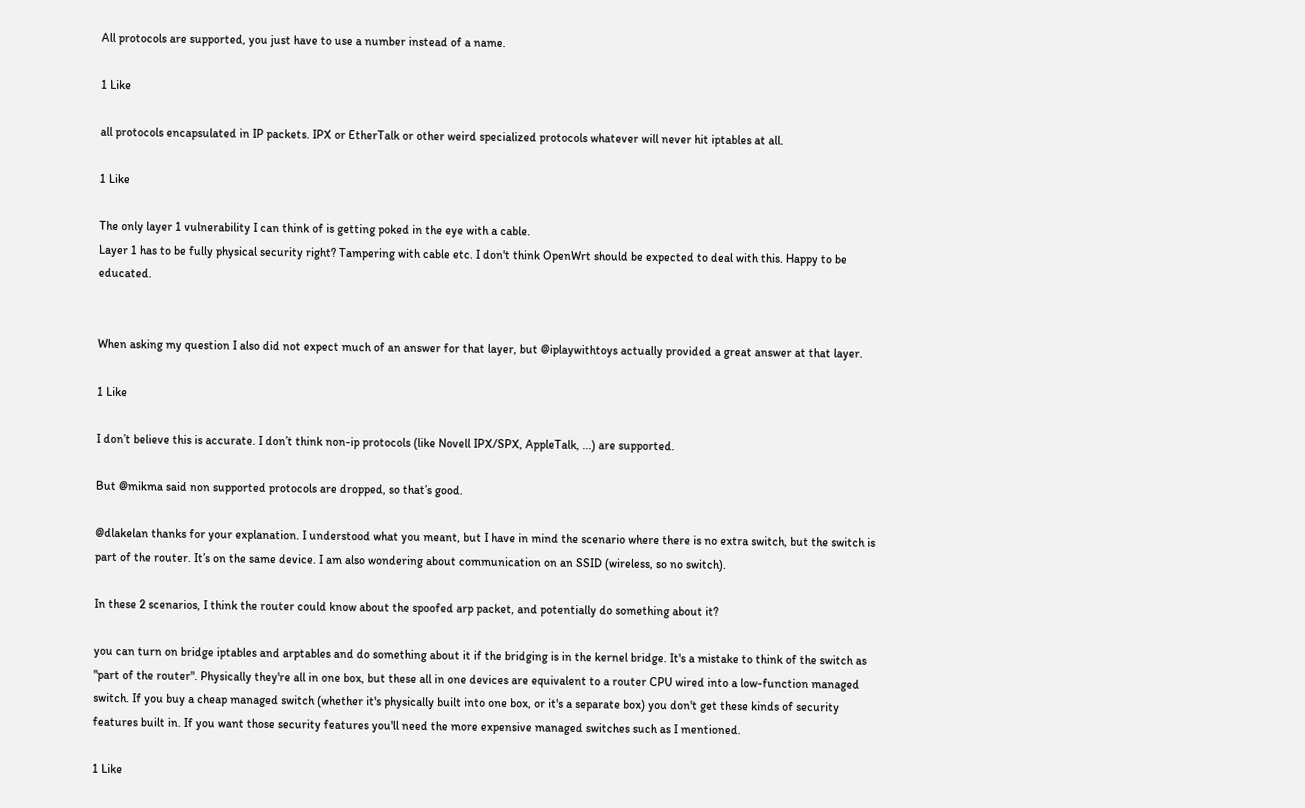All protocols are supported, you just have to use a number instead of a name.

1 Like

all protocols encapsulated in IP packets. IPX or EtherTalk or other weird specialized protocols whatever will never hit iptables at all.

1 Like

The only layer 1 vulnerability I can think of is getting poked in the eye with a cable.
Layer 1 has to be fully physical security right? Tampering with cable etc. I don't think OpenWrt should be expected to deal with this. Happy to be educated.


When asking my question I also did not expect much of an answer for that layer, but @iplaywithtoys actually provided a great answer at that layer.

1 Like

I don’t believe this is accurate. I don’t think non-ip protocols (like Novell IPX/SPX, AppleTalk, ...) are supported.

But @mikma said non supported protocols are dropped, so that’s good.

@dlakelan thanks for your explanation. I understood what you meant, but I have in mind the scenario where there is no extra switch, but the switch is part of the router. It’s on the same device. I am also wondering about communication on an SSID (wireless, so no switch).

In these 2 scenarios, I think the router could know about the spoofed arp packet, and potentially do something about it?

you can turn on bridge iptables and arptables and do something about it if the bridging is in the kernel bridge. It's a mistake to think of the switch as "part of the router". Physically they're all in one box, but these all in one devices are equivalent to a router CPU wired into a low-function managed switch. If you buy a cheap managed switch (whether it's physically built into one box, or it's a separate box) you don't get these kinds of security features built in. If you want those security features you'll need the more expensive managed switches such as I mentioned.

1 Like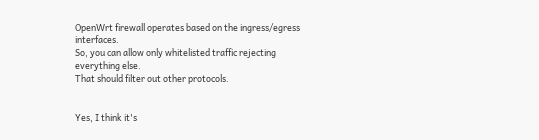OpenWrt firewall operates based on the ingress/egress interfaces.
So, you can allow only whitelisted traffic rejecting everything else.
That should filter out other protocols.


Yes, I think it's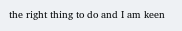the right thing to do and I am keen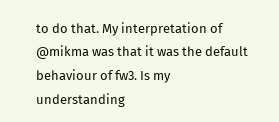to do that. My interpretation of @mikma was that it was the default behaviour of fw3. Is my understanding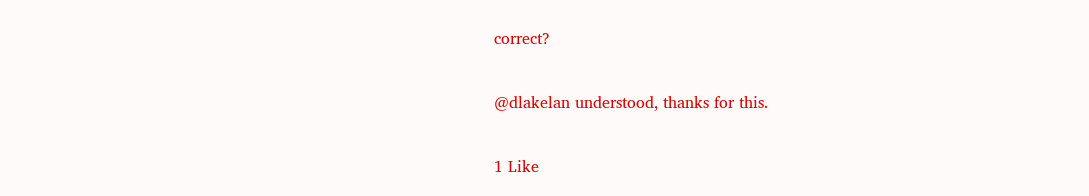correct?

@dlakelan understood, thanks for this.

1 Like